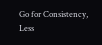Go for Consistency, Less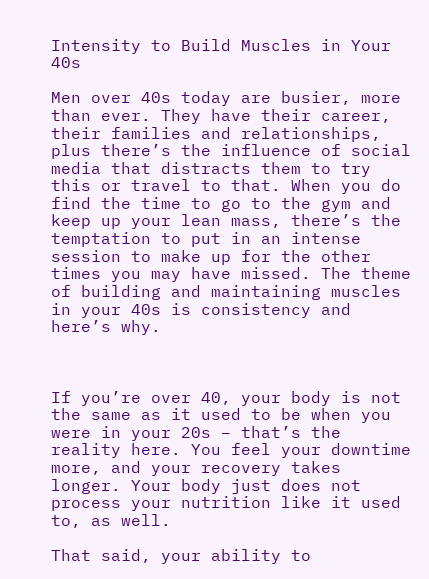Intensity to Build Muscles in Your 40s

Men over 40s today are busier, more than ever. They have their career, their families and relationships, plus there’s the influence of social media that distracts them to try this or travel to that. When you do find the time to go to the gym and keep up your lean mass, there’s the temptation to put in an intense session to make up for the other times you may have missed. The theme of building and maintaining muscles in your 40s is consistency and here’s why.



If you’re over 40, your body is not the same as it used to be when you were in your 20s – that’s the reality here. You feel your downtime more, and your recovery takes longer. Your body just does not process your nutrition like it used to, as well.

That said, your ability to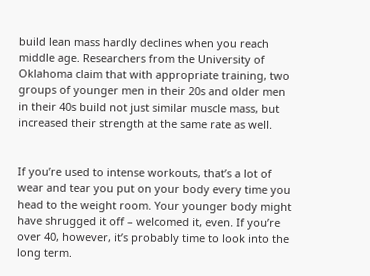build lean mass hardly declines when you reach middle age. Researchers from the University of Oklahoma claim that with appropriate training, two groups of younger men in their 20s and older men in their 40s build not just similar muscle mass, but increased their strength at the same rate as well.


If you’re used to intense workouts, that’s a lot of wear and tear you put on your body every time you head to the weight room. Your younger body might have shrugged it off – welcomed it, even. If you’re over 40, however, it’s probably time to look into the long term.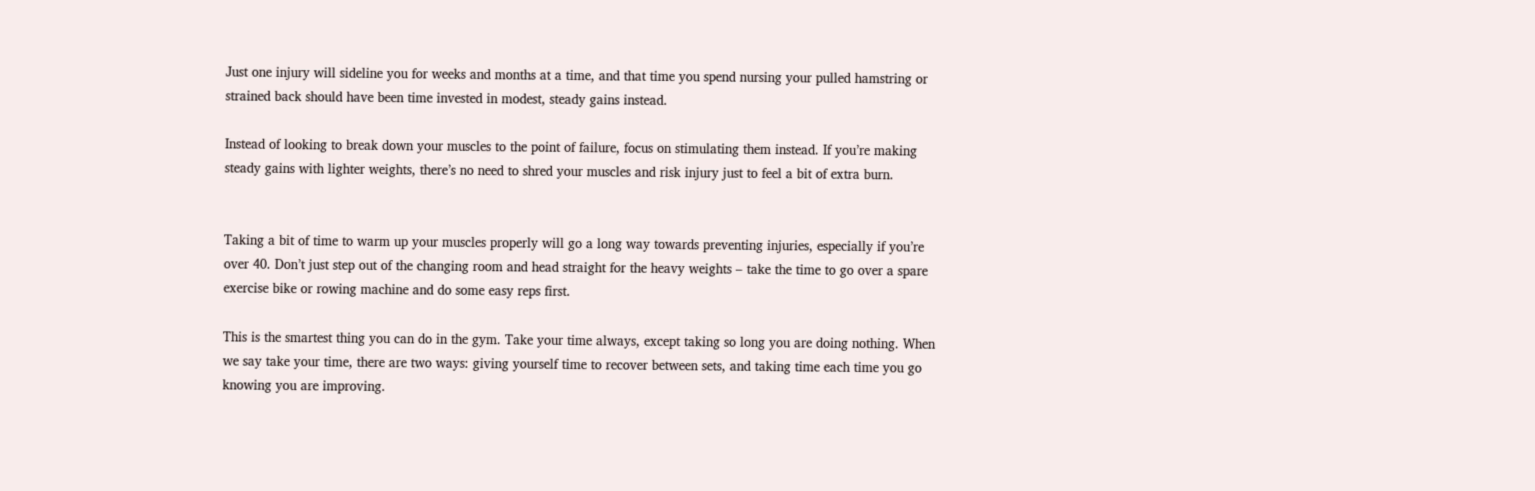Just one injury will sideline you for weeks and months at a time, and that time you spend nursing your pulled hamstring or strained back should have been time invested in modest, steady gains instead.

Instead of looking to break down your muscles to the point of failure, focus on stimulating them instead. If you’re making steady gains with lighter weights, there’s no need to shred your muscles and risk injury just to feel a bit of extra burn.


Taking a bit of time to warm up your muscles properly will go a long way towards preventing injuries, especially if you’re over 40. Don’t just step out of the changing room and head straight for the heavy weights – take the time to go over a spare exercise bike or rowing machine and do some easy reps first.

This is the smartest thing you can do in the gym. Take your time always, except taking so long you are doing nothing. When we say take your time, there are two ways: giving yourself time to recover between sets, and taking time each time you go knowing you are improving.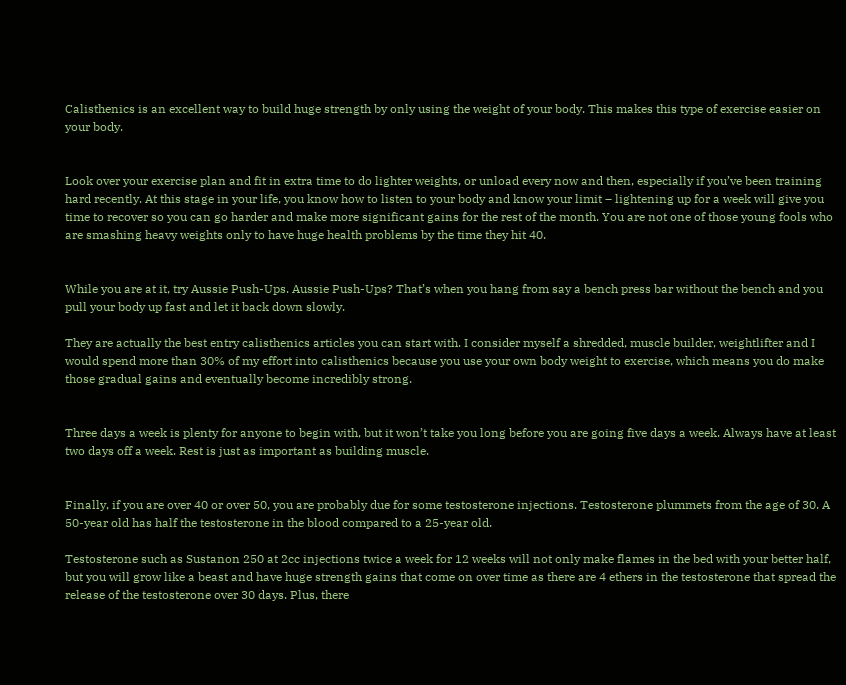Calisthenics is an excellent way to build huge strength by only using the weight of your body. This makes this type of exercise easier on your body.


Look over your exercise plan and fit in extra time to do lighter weights, or unload every now and then, especially if you’ve been training hard recently. At this stage in your life, you know how to listen to your body and know your limit – lightening up for a week will give you time to recover so you can go harder and make more significant gains for the rest of the month. You are not one of those young fools who are smashing heavy weights only to have huge health problems by the time they hit 40.


While you are at it, try Aussie Push-Ups. Aussie Push-Ups? That’s when you hang from say a bench press bar without the bench and you pull your body up fast and let it back down slowly.

They are actually the best entry calisthenics articles you can start with. I consider myself a shredded, muscle builder, weightlifter and I would spend more than 30% of my effort into calisthenics because you use your own body weight to exercise, which means you do make those gradual gains and eventually become incredibly strong.


Three days a week is plenty for anyone to begin with, but it won’t take you long before you are going five days a week. Always have at least two days off a week. Rest is just as important as building muscle.


Finally, if you are over 40 or over 50, you are probably due for some testosterone injections. Testosterone plummets from the age of 30. A 50-year old has half the testosterone in the blood compared to a 25-year old.

Testosterone such as Sustanon 250 at 2cc injections twice a week for 12 weeks will not only make flames in the bed with your better half, but you will grow like a beast and have huge strength gains that come on over time as there are 4 ethers in the testosterone that spread the release of the testosterone over 30 days. Plus, there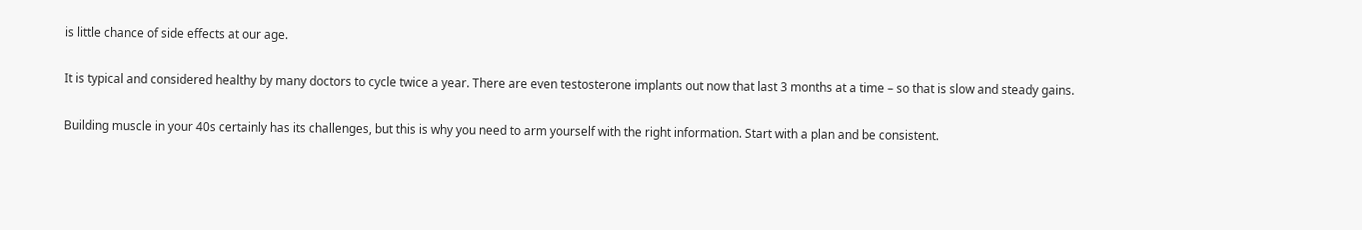is little chance of side effects at our age.

It is typical and considered healthy by many doctors to cycle twice a year. There are even testosterone implants out now that last 3 months at a time – so that is slow and steady gains.

Building muscle in your 40s certainly has its challenges, but this is why you need to arm yourself with the right information. Start with a plan and be consistent.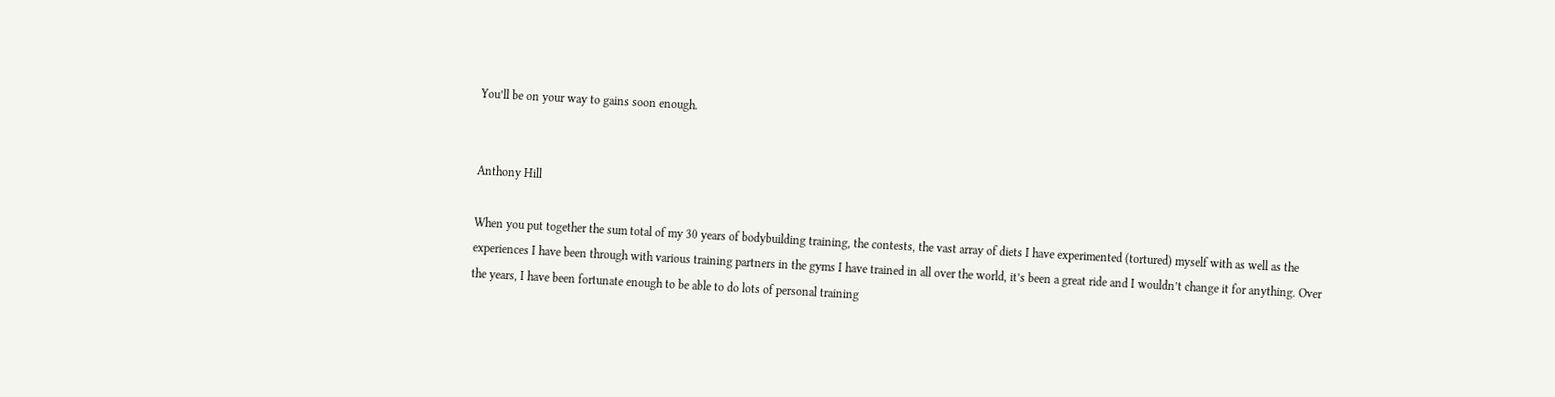You’ll be on your way to gains soon enough.


Anthony Hill

When you put together the sum total of my 30 years of bodybuilding training, the contests, the vast array of diets I have experimented (tortured) myself with as well as the experiences I have been through with various training partners in the gyms I have trained in all over the world, it’s been a great ride and I wouldn’t change it for anything. Over the years, I have been fortunate enough to be able to do lots of personal training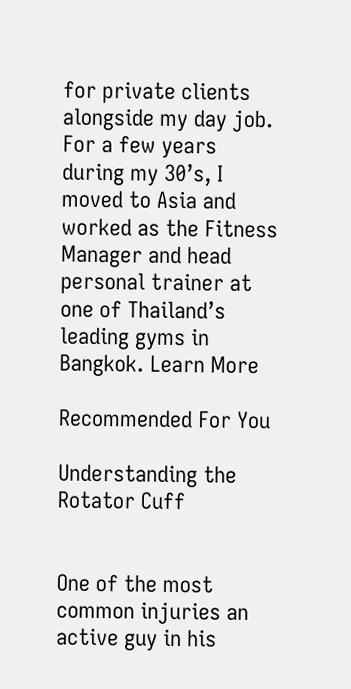for private clients alongside my day job. For a few years during my 30’s, I moved to Asia and worked as the Fitness Manager and head personal trainer at one of Thailand’s leading gyms in Bangkok. Learn More

Recommended For You

Understanding the Rotator Cuff


One of the most common injuries an active guy in his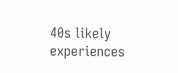40s likely experiences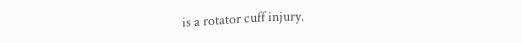is a rotator cuff injury.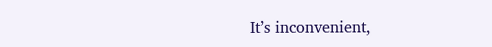It’s inconvenient,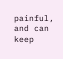painful, and can keep